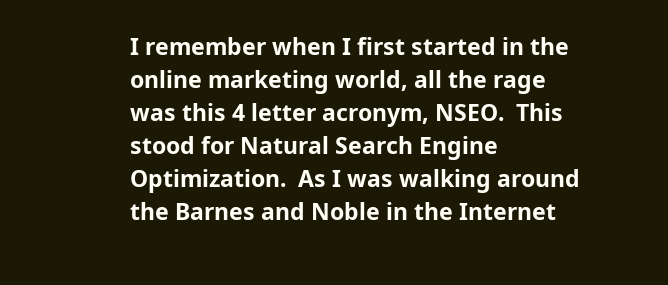I remember when I first started in the online marketing world, all the rage was this 4 letter acronym, NSEO.  This stood for Natural Search Engine Optimization.  As I was walking around the Barnes and Noble in the Internet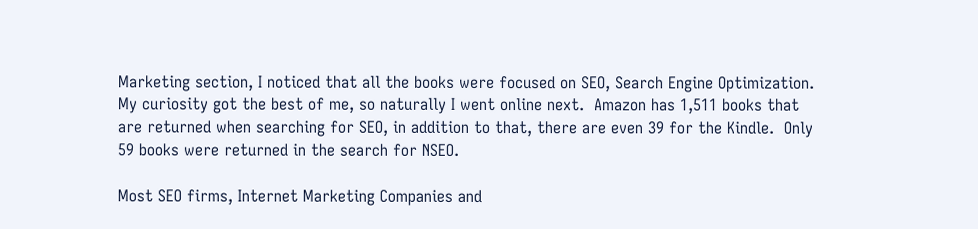Marketing section, I noticed that all the books were focused on SEO, Search Engine Optimization.  My curiosity got the best of me, so naturally I went online next.  Amazon has 1,511 books that are returned when searching for SEO, in addition to that, there are even 39 for the Kindle.  Only 59 books were returned in the search for NSEO.

Most SEO firms, Internet Marketing Companies and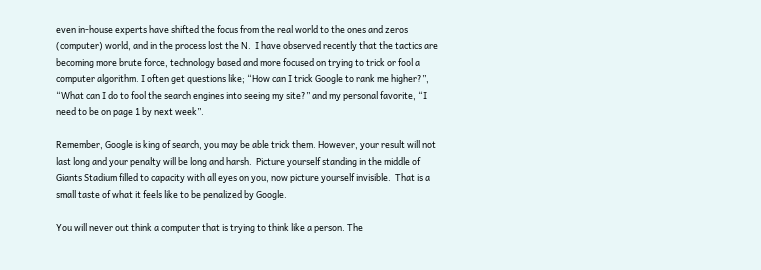even in-house experts have shifted the focus from the real world to the ones and zeros (computer) world, and in the process lost the N.  I have observed recently that the tactics are becoming more brute force, technology based and more focused on trying to trick or fool a computer algorithm. I often get questions like; “How can I trick Google to rank me higher?”, “What can I do to fool the search engines into seeing my site?” and my personal favorite, “I need to be on page 1 by next week”.

Remember, Google is king of search, you may be able trick them. However, your result will not last long and your penalty will be long and harsh.  Picture yourself standing in the middle of Giants Stadium filled to capacity with all eyes on you, now picture yourself invisible.  That is a small taste of what it feels like to be penalized by Google.

You will never out think a computer that is trying to think like a person. The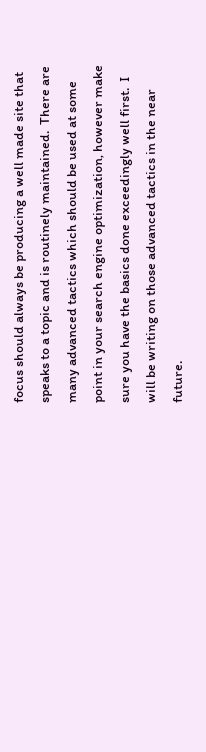focus should always be producing a well made site that speaks to a topic and is routinely maintained.  There are many advanced tactics which should be used at some point in your search engine optimization, however make sure you have the basics done exceedingly well first.  I will be writing on those advanced tactics in the near future.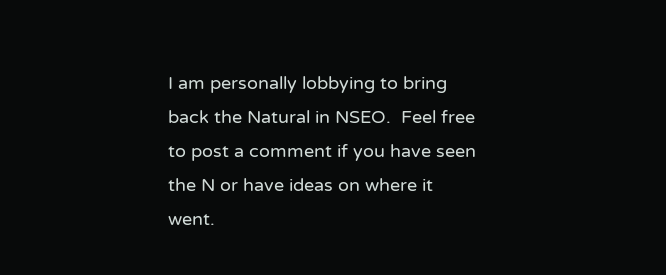I am personally lobbying to bring back the Natural in NSEO.  Feel free to post a comment if you have seen the N or have ideas on where it went.